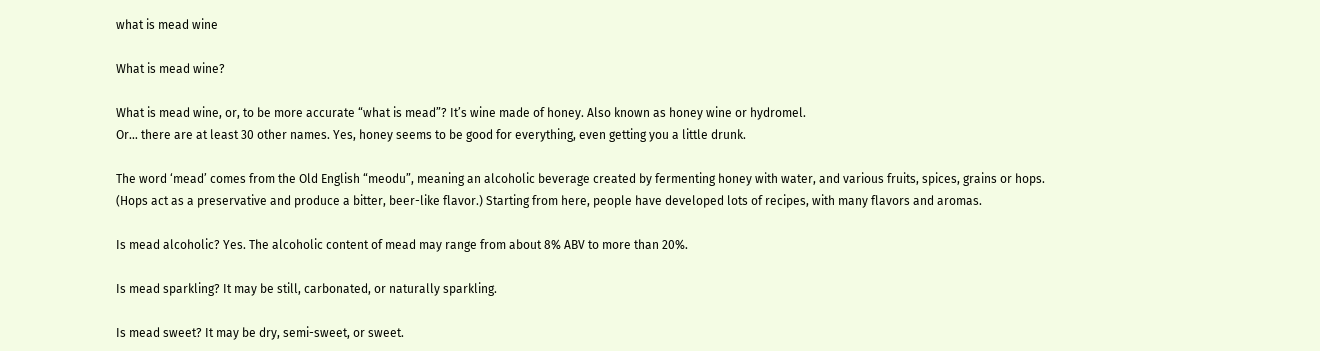what is mead wine

What is mead wine?

What is mead wine, or, to be more accurate “what is mead”? It’s wine made of honey. Also known as honey wine or hydromel.
Or… there are at least 30 other names. Yes, honey seems to be good for everything, even getting you a little drunk.

The word ‘mead’ comes from the Old English “meodu”, meaning an alcoholic beverage created by fermenting honey with water, and various fruits, spices, grains or hops. (Hops act as a preservative and produce a bitter, beer-like flavor.) Starting from here, people have developed lots of recipes, with many flavors and aromas.

Is mead alcoholic? Yes. The alcoholic content of mead may range from about 8% ABV to more than 20%.

Is mead sparkling? It may be still, carbonated, or naturally sparkling.

Is mead sweet? It may be dry, semi-sweet, or sweet.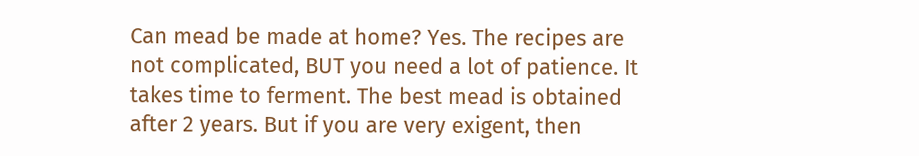Can mead be made at home? Yes. The recipes are not complicated, BUT you need a lot of patience. It takes time to ferment. The best mead is obtained after 2 years. But if you are very exigent, then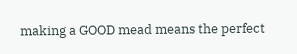making a GOOD mead means the perfect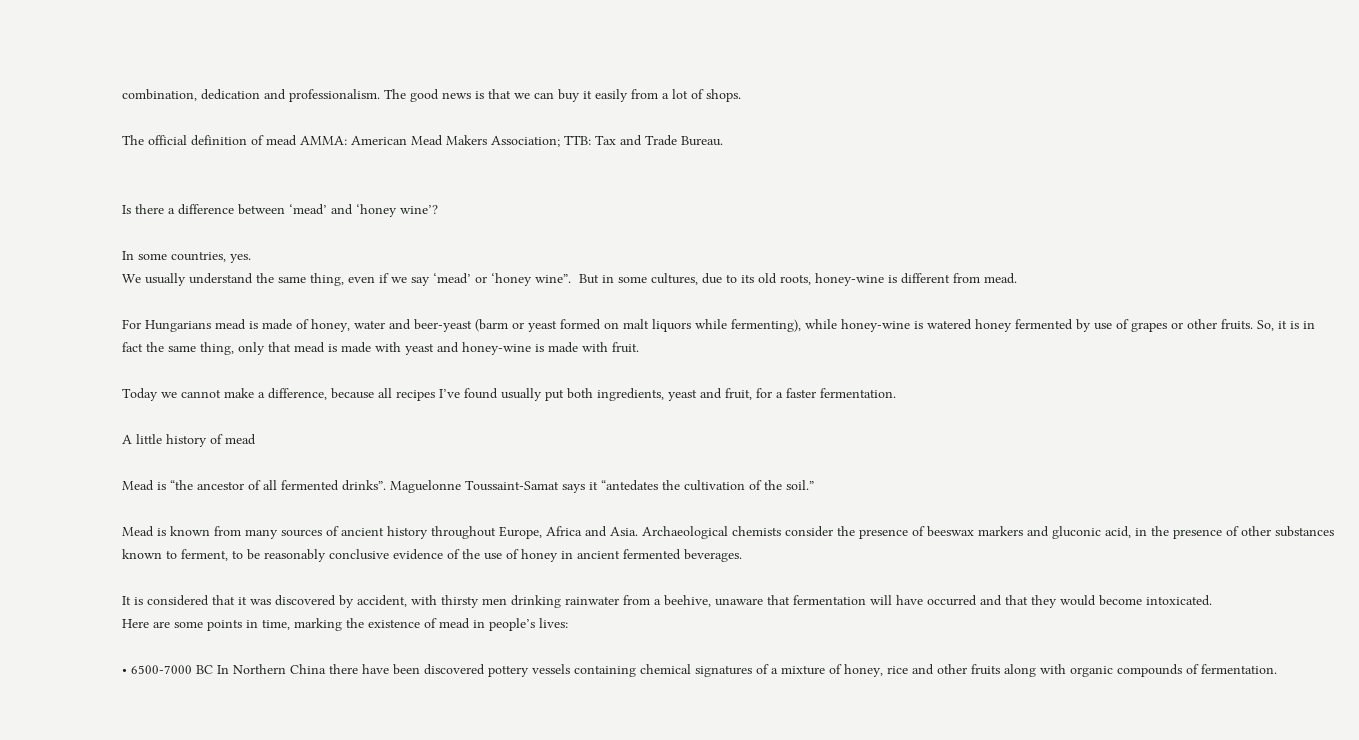combination, dedication and professionalism. The good news is that we can buy it easily from a lot of shops.

The official definition of mead AMMA: American Mead Makers Association; TTB: Tax and Trade Bureau.


Is there a difference between ‘mead’ and ‘honey wine’?

In some countries, yes.
We usually understand the same thing, even if we say ‘mead’ or ‘honey wine”.  But in some cultures, due to its old roots, honey-wine is different from mead.

For Hungarians mead is made of honey, water and beer-yeast (barm or yeast formed on malt liquors while fermenting), while honey-wine is watered honey fermented by use of grapes or other fruits. So, it is in fact the same thing, only that mead is made with yeast and honey-wine is made with fruit.

Today we cannot make a difference, because all recipes I’ve found usually put both ingredients, yeast and fruit, for a faster fermentation.

A little history of mead

Mead is “the ancestor of all fermented drinks”. Maguelonne Toussaint-Samat says it “antedates the cultivation of the soil.”

Mead is known from many sources of ancient history throughout Europe, Africa and Asia. Archaeological chemists consider the presence of beeswax markers and gluconic acid, in the presence of other substances known to ferment, to be reasonably conclusive evidence of the use of honey in ancient fermented beverages.

It is considered that it was discovered by accident, with thirsty men drinking rainwater from a beehive, unaware that fermentation will have occurred and that they would become intoxicated.
Here are some points in time, marking the existence of mead in people’s lives:

• 6500-7000 BC In Northern China there have been discovered pottery vessels containing chemical signatures of a mixture of honey, rice and other fruits along with organic compounds of fermentation.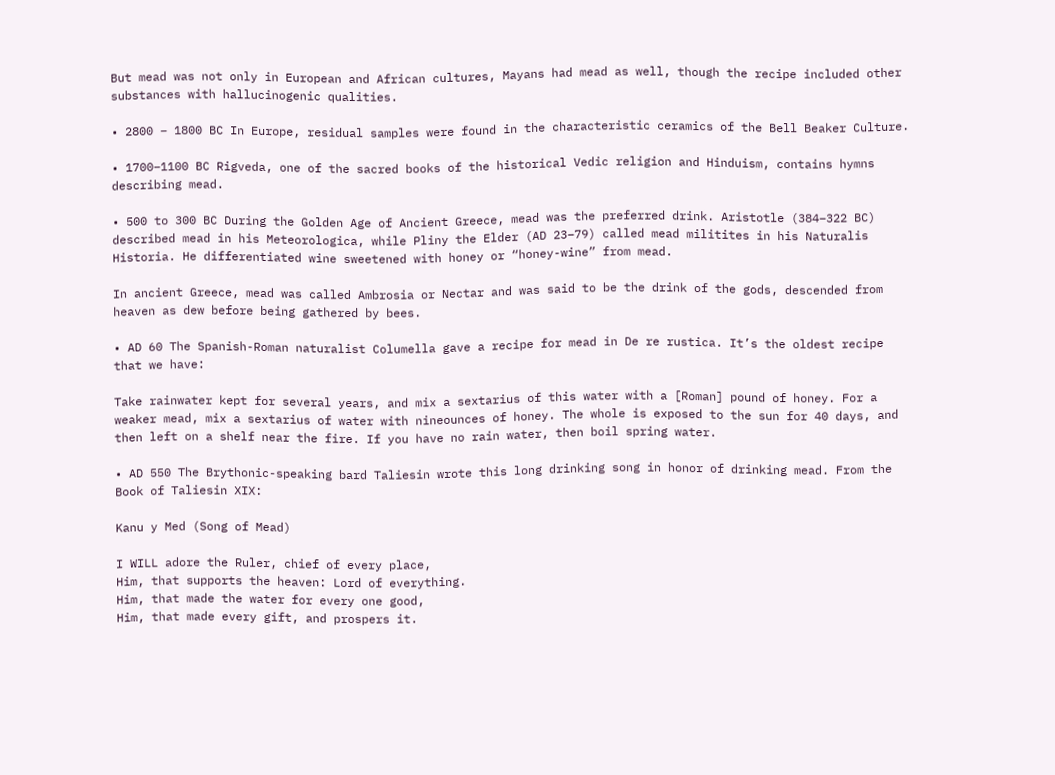But mead was not only in European and African cultures, Mayans had mead as well, though the recipe included other substances with hallucinogenic qualities.

• 2800 – 1800 BC In Europe, residual samples were found in the characteristic ceramics of the Bell Beaker Culture.

• 1700–1100 BC Rigveda, one of the sacred books of the historical Vedic religion and Hinduism, contains hymns describing mead.

• 500 to 300 BC During the Golden Age of Ancient Greece, mead was the preferred drink. Aristotle (384–322 BC) described mead in his Meteorologica, while Pliny the Elder (AD 23–79) called mead militites in his Naturalis Historia. He differentiated wine sweetened with honey or “honey-wine” from mead.

In ancient Greece, mead was called Ambrosia or Nectar and was said to be the drink of the gods, descended from heaven as dew before being gathered by bees.

• AD 60 The Spanish-Roman naturalist Columella gave a recipe for mead in De re rustica. It’s the oldest recipe that we have:

Take rainwater kept for several years, and mix a sextarius of this water with a [Roman] pound of honey. For a weaker mead, mix a sextarius of water with nineounces of honey. The whole is exposed to the sun for 40 days, and then left on a shelf near the fire. If you have no rain water, then boil spring water.

• AD 550 The Brythonic-speaking bard Taliesin wrote this long drinking song in honor of drinking mead. From the Book of Taliesin XIX:

Kanu y Med (Song of Mead)

I WILL adore the Ruler, chief of every place,
Him, that supports the heaven: Lord of everything.
Him, that made the water for every one good,
Him, that made every gift, and prospers it.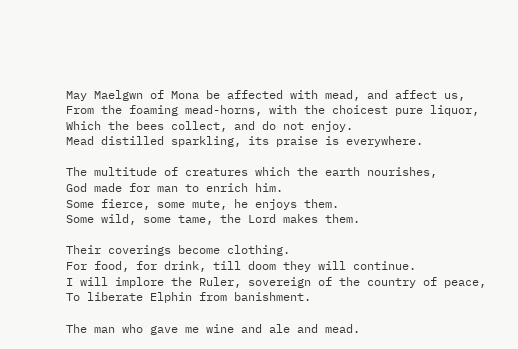May Maelgwn of Mona be affected with mead, and affect us,
From the foaming mead-horns, with the choicest pure liquor,
Which the bees collect, and do not enjoy.
Mead distilled sparkling, its praise is everywhere.

The multitude of creatures which the earth nourishes,
God made for man to enrich him.
Some fierce, some mute, he enjoys them.
Some wild, some tame, the Lord makes them.

Their coverings become clothing.
For food, for drink, till doom they will continue.
I will implore the Ruler, sovereign of the country of peace,
To liberate Elphin from banishment.

The man who gave me wine and ale and mead.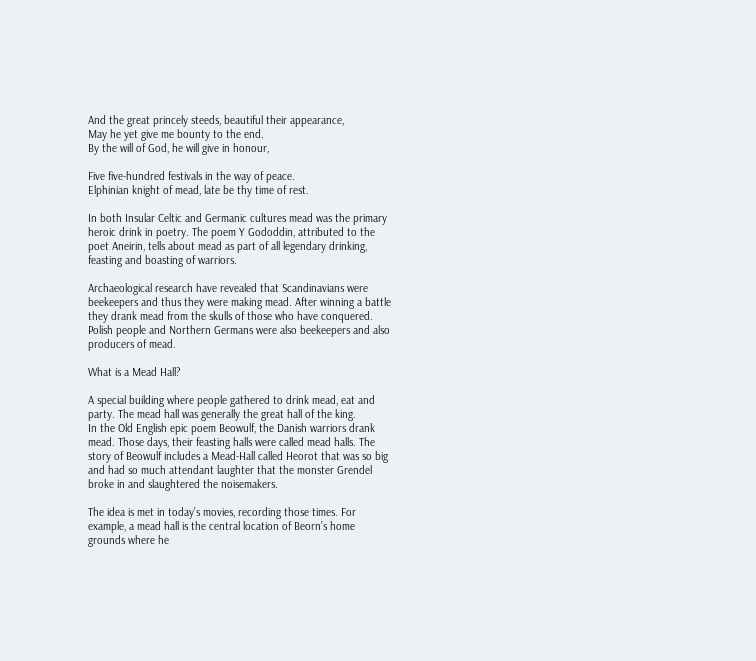And the great princely steeds, beautiful their appearance,
May he yet give me bounty to the end.
By the will of God, he will give in honour,

Five five-hundred festivals in the way of peace.
Elphinian knight of mead, late be thy time of rest.

In both Insular Celtic and Germanic cultures mead was the primary heroic drink in poetry. The poem Y Gododdin, attributed to the poet Aneirin, tells about mead as part of all legendary drinking, feasting and boasting of warriors.

Archaeological research have revealed that Scandinavians were beekeepers and thus they were making mead. After winning a battle they drank mead from the skulls of those who have conquered. Polish people and Northern Germans were also beekeepers and also producers of mead.

What is a Mead Hall?

A special building where people gathered to drink mead, eat and party. The mead hall was generally the great hall of the king.
In the Old English epic poem Beowulf, the Danish warriors drank mead. Those days, their feasting halls were called mead halls. The story of Beowulf includes a Mead-Hall called Heorot that was so big and had so much attendant laughter that the monster Grendel broke in and slaughtered the noisemakers.

The idea is met in today’s movies, recording those times. For example, a mead hall is the central location of Beorn’s home grounds where he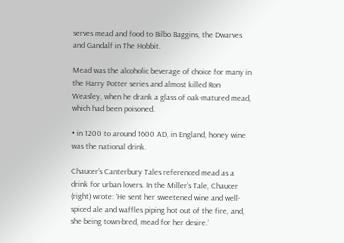serves mead and food to Bilbo Baggins, the Dwarves and Gandalf in The Hobbit.

Mead was the alcoholic beverage of choice for many in the Harry Potter series and almost killed Ron Weasley, when he drank a glass of oak-matured mead, which had been poisoned.

• in 1200 to around 1600 AD, in England, honey wine was the national drink.

Chaucer’s Canterbury Tales referenced mead as a drink for urban lovers. In the Miller’s Tale, Chaucer (right) wrote: ‘He sent her sweetened wine and well-spiced ale and waffles piping hot out of the fire, and, she being town-bred, mead for her desire.’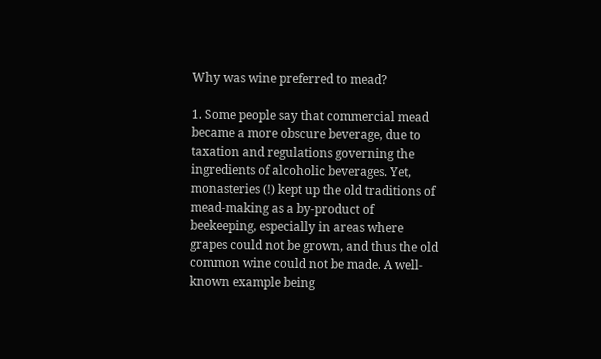Why was wine preferred to mead?

1. Some people say that commercial mead became a more obscure beverage, due to taxation and regulations governing the ingredients of alcoholic beverages. Yet, monasteries (!) kept up the old traditions of mead-making as a by-product of beekeeping, especially in areas where grapes could not be grown, and thus the old common wine could not be made. A well-known example being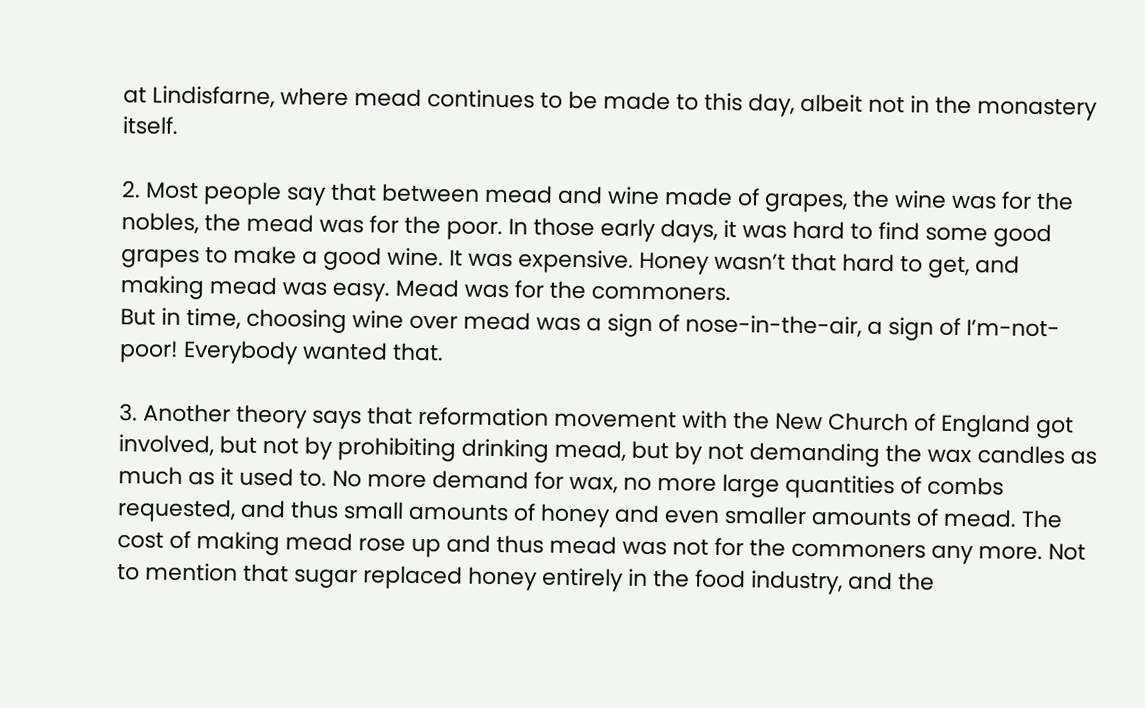at Lindisfarne, where mead continues to be made to this day, albeit not in the monastery itself.

2. Most people say that between mead and wine made of grapes, the wine was for the nobles, the mead was for the poor. In those early days, it was hard to find some good grapes to make a good wine. It was expensive. Honey wasn’t that hard to get, and making mead was easy. Mead was for the commoners.
But in time, choosing wine over mead was a sign of nose-in-the-air, a sign of I’m-not-poor! Everybody wanted that.

3. Another theory says that reformation movement with the New Church of England got involved, but not by prohibiting drinking mead, but by not demanding the wax candles as much as it used to. No more demand for wax, no more large quantities of combs requested, and thus small amounts of honey and even smaller amounts of mead. The cost of making mead rose up and thus mead was not for the commoners any more. Not to mention that sugar replaced honey entirely in the food industry, and the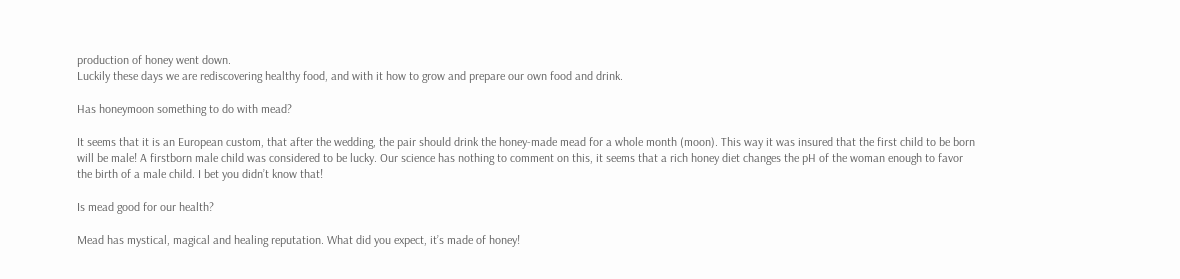production of honey went down.
Luckily these days we are rediscovering healthy food, and with it how to grow and prepare our own food and drink.

Has honeymoon something to do with mead?

It seems that it is an European custom, that after the wedding, the pair should drink the honey-made mead for a whole month (moon). This way it was insured that the first child to be born will be male! A firstborn male child was considered to be lucky. Our science has nothing to comment on this, it seems that a rich honey diet changes the pH of the woman enough to favor the birth of a male child. I bet you didn’t know that!

Is mead good for our health?

Mead has mystical, magical and healing reputation. What did you expect, it’s made of honey!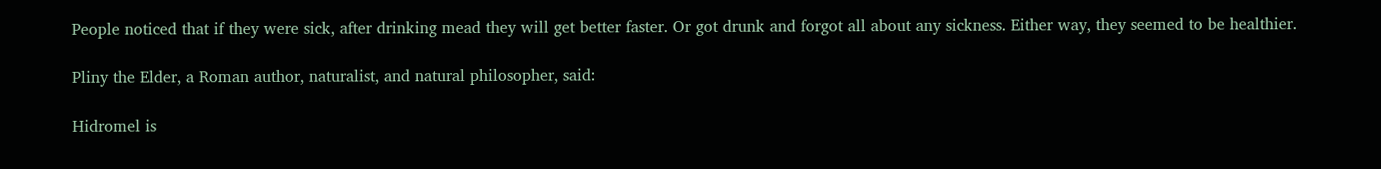People noticed that if they were sick, after drinking mead they will get better faster. Or got drunk and forgot all about any sickness. Either way, they seemed to be healthier.

Pliny the Elder, a Roman author, naturalist, and natural philosopher, said:

Hidromel is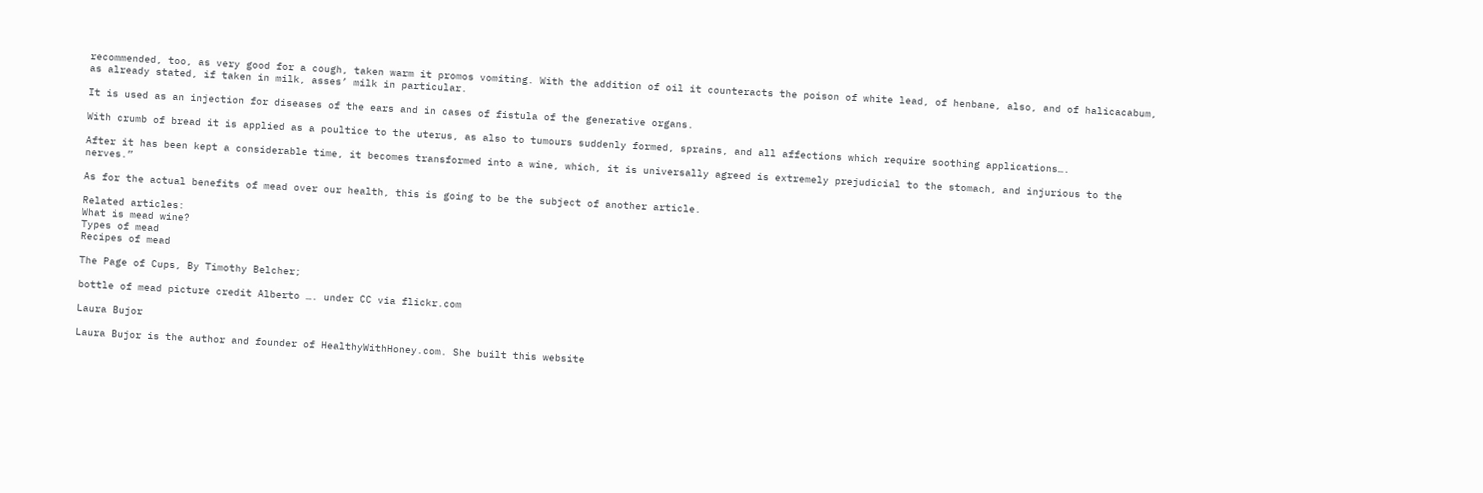recommended, too, as very good for a cough, taken warm it promos vomiting. With the addition of oil it counteracts the poison of white lead, of henbane, also, and of halicacabum, as already stated, if taken in milk, asses’ milk in particular.

It is used as an injection for diseases of the ears and in cases of fistula of the generative organs.

With crumb of bread it is applied as a poultice to the uterus, as also to tumours suddenly formed, sprains, and all affections which require soothing applications….

After it has been kept a considerable time, it becomes transformed into a wine, which, it is universally agreed is extremely prejudicial to the stomach, and injurious to the nerves.”

As for the actual benefits of mead over our health, this is going to be the subject of another article.

Related articles:
What is mead wine?
Types of mead
Recipes of mead

The Page of Cups, By Timothy Belcher;

bottle of mead picture credit Alberto …. under CC via flickr.com

Laura Bujor

Laura Bujor is the author and founder of HealthyWithHoney.com. She built this website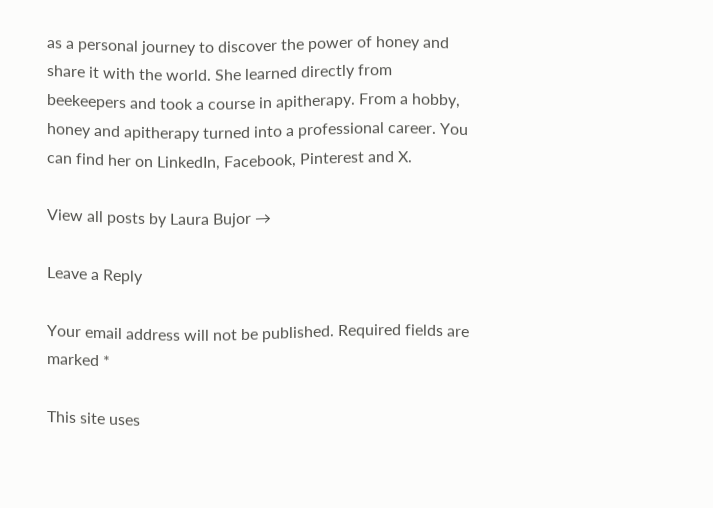as a personal journey to discover the power of honey and share it with the world. She learned directly from beekeepers and took a course in apitherapy. From a hobby, honey and apitherapy turned into a professional career. You can find her on LinkedIn, Facebook, Pinterest and X.

View all posts by Laura Bujor →

Leave a Reply

Your email address will not be published. Required fields are marked *

This site uses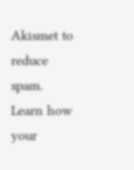Akismet to reduce spam. Learn how your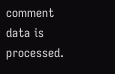comment data is processed.